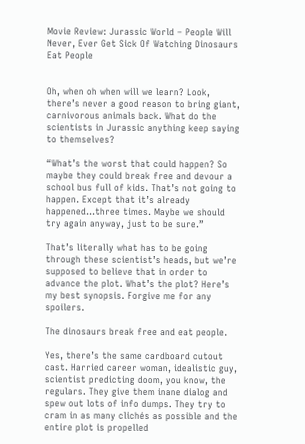Movie Review: Jurassic World – People Will Never, Ever Get Sick Of Watching Dinosaurs Eat People


Oh, when oh when will we learn? Look, there’s never a good reason to bring giant, carnivorous animals back. What do the scientists in Jurassic anything keep saying to themselves?

“What’s the worst that could happen? So maybe they could break free and devour a school bus full of kids. That’s not going to happen. Except that it’s already happened…three times. Maybe we should try again anyway, just to be sure.”

That’s literally what has to be going through these scientist’s heads, but we’re supposed to believe that in order to advance the plot. What’s the plot? Here’s my best synopsis. Forgive me for any spoilers.

The dinosaurs break free and eat people.

Yes, there’s the same cardboard cutout cast. Harried career woman, idealistic guy, scientist predicting doom, you know, the regulars. They give them inane dialog and spew out lots of info dumps. They try to cram in as many clichés as possible and the entire plot is propelled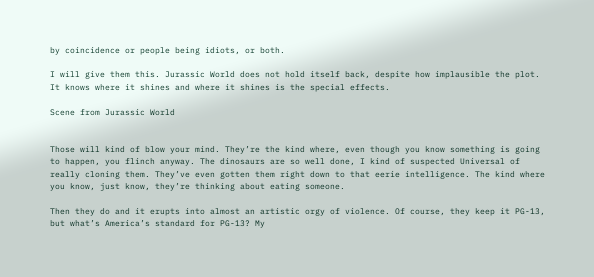by coincidence or people being idiots, or both.

I will give them this. Jurassic World does not hold itself back, despite how implausible the plot. It knows where it shines and where it shines is the special effects.

Scene from Jurassic World


Those will kind of blow your mind. They’re the kind where, even though you know something is going to happen, you flinch anyway. The dinosaurs are so well done, I kind of suspected Universal of really cloning them. They’ve even gotten them right down to that eerie intelligence. The kind where you know, just know, they’re thinking about eating someone.

Then they do and it erupts into almost an artistic orgy of violence. Of course, they keep it PG-13, but what’s America’s standard for PG-13? My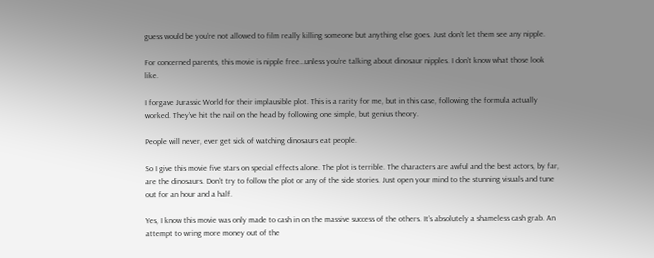guess would be you’re not allowed to film really killing someone but anything else goes. Just don’t let them see any nipple.

For concerned parents, this movie is nipple free…unless you’re talking about dinosaur nipples. I don’t know what those look like.

I forgave Jurassic World for their implausible plot. This is a rarity for me, but in this case, following the formula actually worked. They’ve hit the nail on the head by following one simple, but genius theory.

People will never, ever get sick of watching dinosaurs eat people.

So I give this movie five stars on special effects alone. The plot is terrible. The characters are awful and the best actors, by far, are the dinosaurs. Don’t try to follow the plot or any of the side stories. Just open your mind to the stunning visuals and tune out for an hour and a half.

Yes, I know this movie was only made to cash in on the massive success of the others. It’s absolutely a shameless cash grab. An attempt to wring more money out of the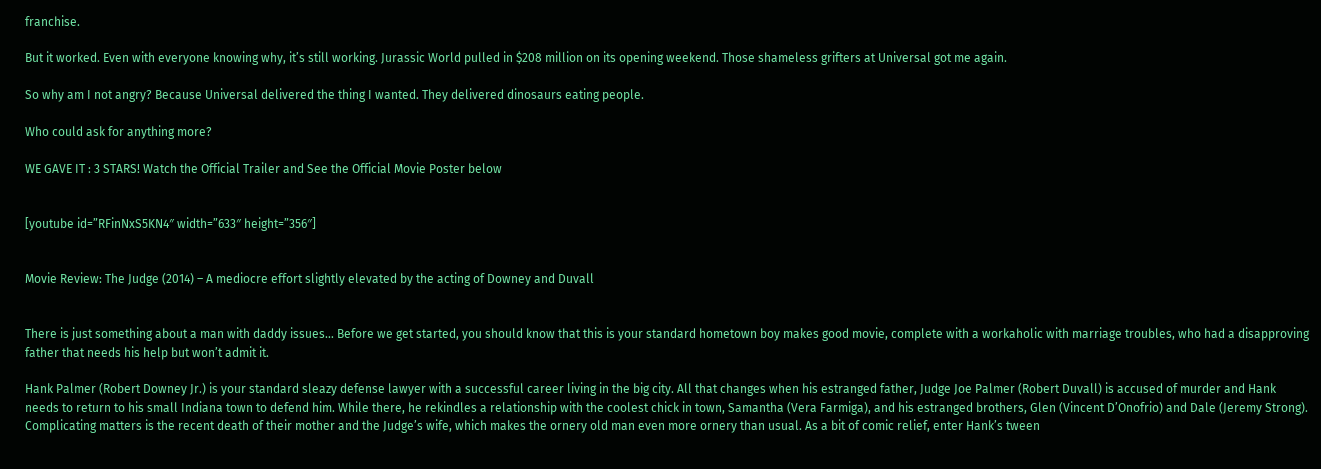franchise.

But it worked. Even with everyone knowing why, it’s still working. Jurassic World pulled in $208 million on its opening weekend. Those shameless grifters at Universal got me again.

So why am I not angry? Because Universal delivered the thing I wanted. They delivered dinosaurs eating people.

Who could ask for anything more?

WE GAVE IT : 3 STARS! Watch the Official Trailer and See the Official Movie Poster below


[youtube id=”RFinNxS5KN4″ width=”633″ height=”356″]


Movie Review: The Judge (2014) – A mediocre effort slightly elevated by the acting of Downey and Duvall


There is just something about a man with daddy issues… Before we get started, you should know that this is your standard hometown boy makes good movie, complete with a workaholic with marriage troubles, who had a disapproving father that needs his help but won’t admit it.

Hank Palmer (Robert Downey Jr.) is your standard sleazy defense lawyer with a successful career living in the big city. All that changes when his estranged father, Judge Joe Palmer (Robert Duvall) is accused of murder and Hank needs to return to his small Indiana town to defend him. While there, he rekindles a relationship with the coolest chick in town, Samantha (Vera Farmiga), and his estranged brothers, Glen (Vincent D’Onofrio) and Dale (Jeremy Strong). Complicating matters is the recent death of their mother and the Judge’s wife, which makes the ornery old man even more ornery than usual. As a bit of comic relief, enter Hank’s tween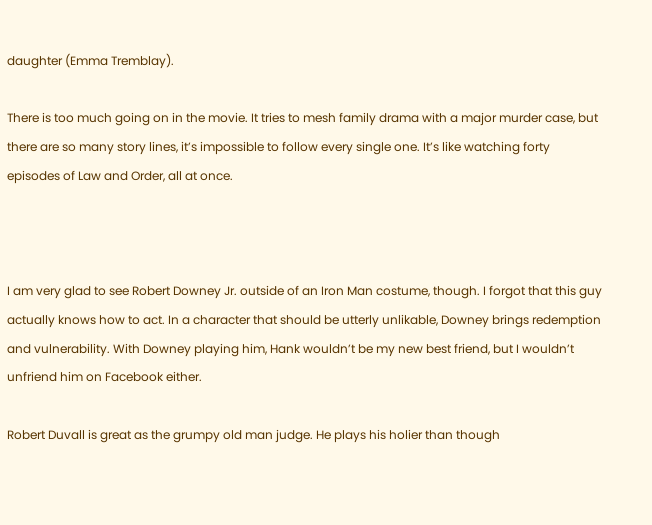daughter (Emma Tremblay).

There is too much going on in the movie. It tries to mesh family drama with a major murder case, but there are so many story lines, it’s impossible to follow every single one. It’s like watching forty episodes of Law and Order, all at once.



I am very glad to see Robert Downey Jr. outside of an Iron Man costume, though. I forgot that this guy actually knows how to act. In a character that should be utterly unlikable, Downey brings redemption and vulnerability. With Downey playing him, Hank wouldn’t be my new best friend, but I wouldn’t unfriend him on Facebook either.

Robert Duvall is great as the grumpy old man judge. He plays his holier than though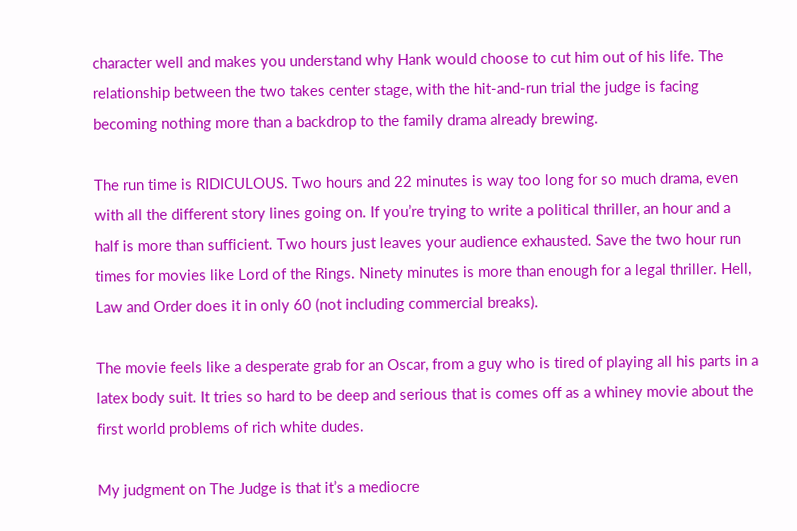character well and makes you understand why Hank would choose to cut him out of his life. The relationship between the two takes center stage, with the hit-and-run trial the judge is facing becoming nothing more than a backdrop to the family drama already brewing.

The run time is RIDICULOUS. Two hours and 22 minutes is way too long for so much drama, even with all the different story lines going on. If you’re trying to write a political thriller, an hour and a half is more than sufficient. Two hours just leaves your audience exhausted. Save the two hour run times for movies like Lord of the Rings. Ninety minutes is more than enough for a legal thriller. Hell, Law and Order does it in only 60 (not including commercial breaks).

The movie feels like a desperate grab for an Oscar, from a guy who is tired of playing all his parts in a latex body suit. It tries so hard to be deep and serious that is comes off as a whiney movie about the first world problems of rich white dudes.

My judgment on The Judge is that it’s a mediocre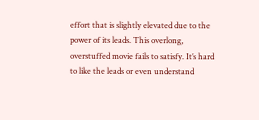effort that is slightly elevated due to the power of its leads. This overlong, overstuffed movie fails to satisfy. It’s hard to like the leads or even understand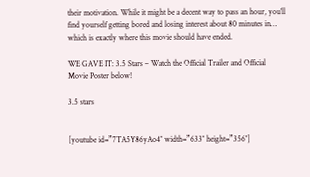their motivation. While it might be a decent way to pass an hour, you’ll find yourself getting bored and losing interest about 80 minutes in… which is exactly where this movie should have ended.

WE GAVE IT: 3.5 Stars – Watch the Official Trailer and Official Movie Poster below!

3.5 stars


[youtube id=”7TA5Y86yAo4″ width=”633″ height=”356″]